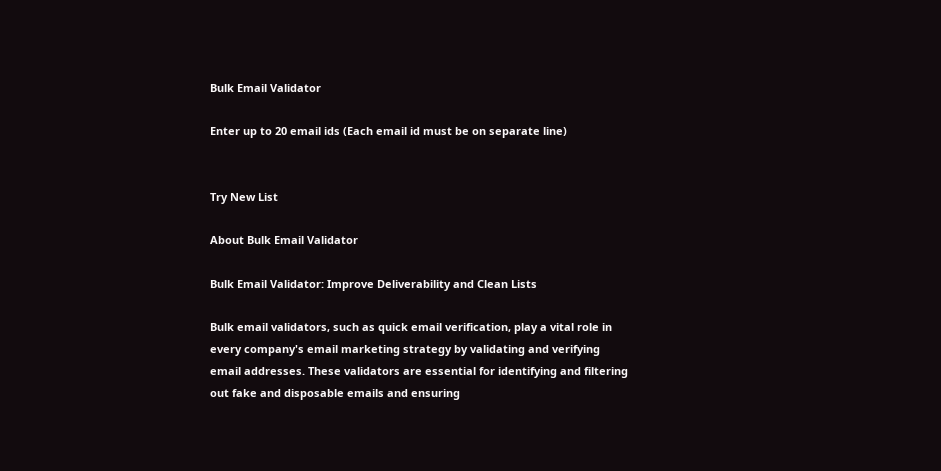Bulk Email Validator

Enter up to 20 email ids (Each email id must be on separate line)


Try New List

About Bulk Email Validator

Bulk Email Validator: Improve Deliverability and Clean Lists

Bulk email validators, such as quick email verification, play a vital role in every company's email marketing strategy by validating and verifying email addresses. These validators are essential for identifying and filtering out fake and disposable emails and ensuring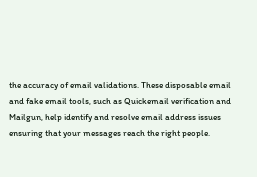the accuracy of email validations. These disposable email and fake email tools, such as Quickemail verification and Mailgun, help identify and resolve email address issues ensuring that your messages reach the right people.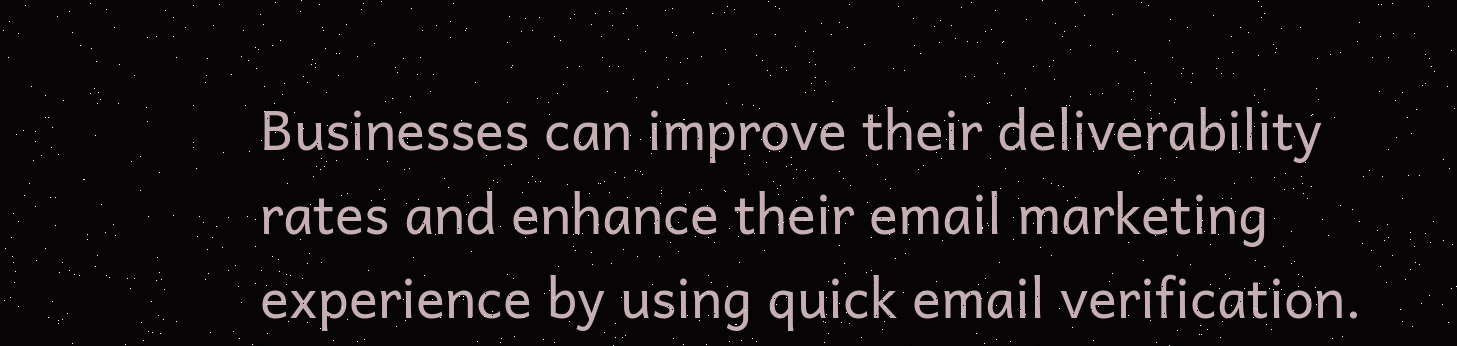Businesses can improve their deliverability rates and enhance their email marketing experience by using quick email verification.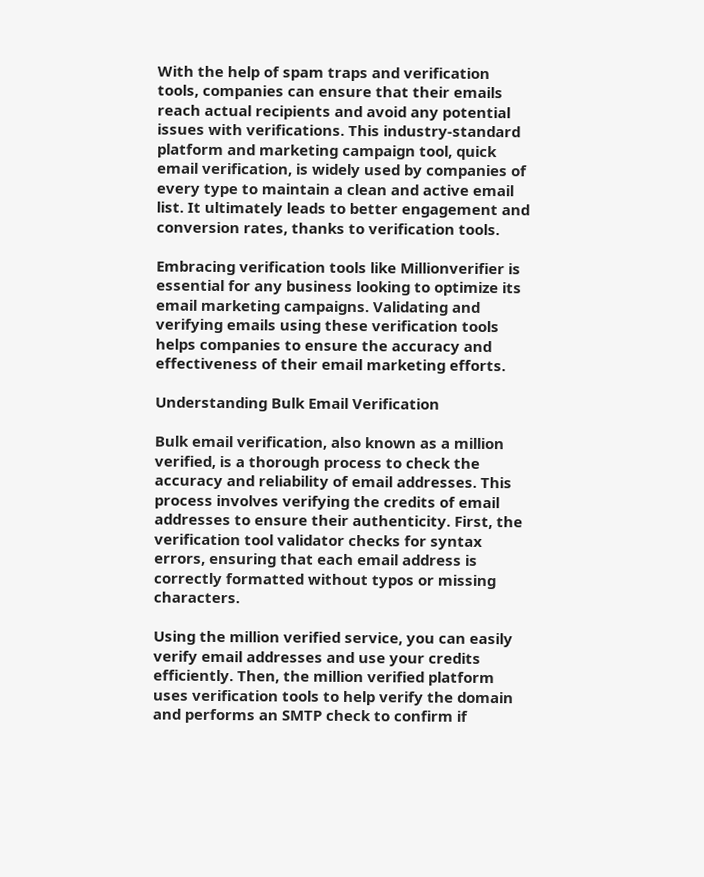With the help of spam traps and verification tools, companies can ensure that their emails reach actual recipients and avoid any potential issues with verifications. This industry-standard platform and marketing campaign tool, quick email verification, is widely used by companies of every type to maintain a clean and active email list. It ultimately leads to better engagement and conversion rates, thanks to verification tools.

Embracing verification tools like Millionverifier is essential for any business looking to optimize its email marketing campaigns. Validating and verifying emails using these verification tools helps companies to ensure the accuracy and effectiveness of their email marketing efforts.

Understanding Bulk Email Verification

Bulk email verification, also known as a million verified, is a thorough process to check the accuracy and reliability of email addresses. This process involves verifying the credits of email addresses to ensure their authenticity. First, the verification tool validator checks for syntax errors, ensuring that each email address is correctly formatted without typos or missing characters.

Using the million verified service, you can easily verify email addresses and use your credits efficiently. Then, the million verified platform uses verification tools to help verify the domain and performs an SMTP check to confirm if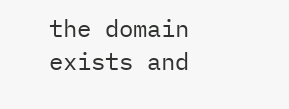the domain exists and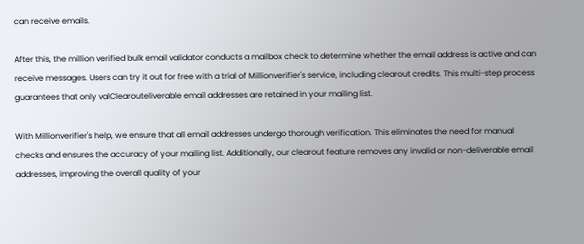can receive emails.

After this, the million verified bulk email validator conducts a mailbox check to determine whether the email address is active and can receive messages. Users can try it out for free with a trial of Millionverifier's service, including clearout credits. This multi-step process guarantees that only valClearouteliverable email addresses are retained in your mailing list.

With Millionverifier's help, we ensure that all email addresses undergo thorough verification. This eliminates the need for manual checks and ensures the accuracy of your mailing list. Additionally, our clearout feature removes any invalid or non-deliverable email addresses, improving the overall quality of your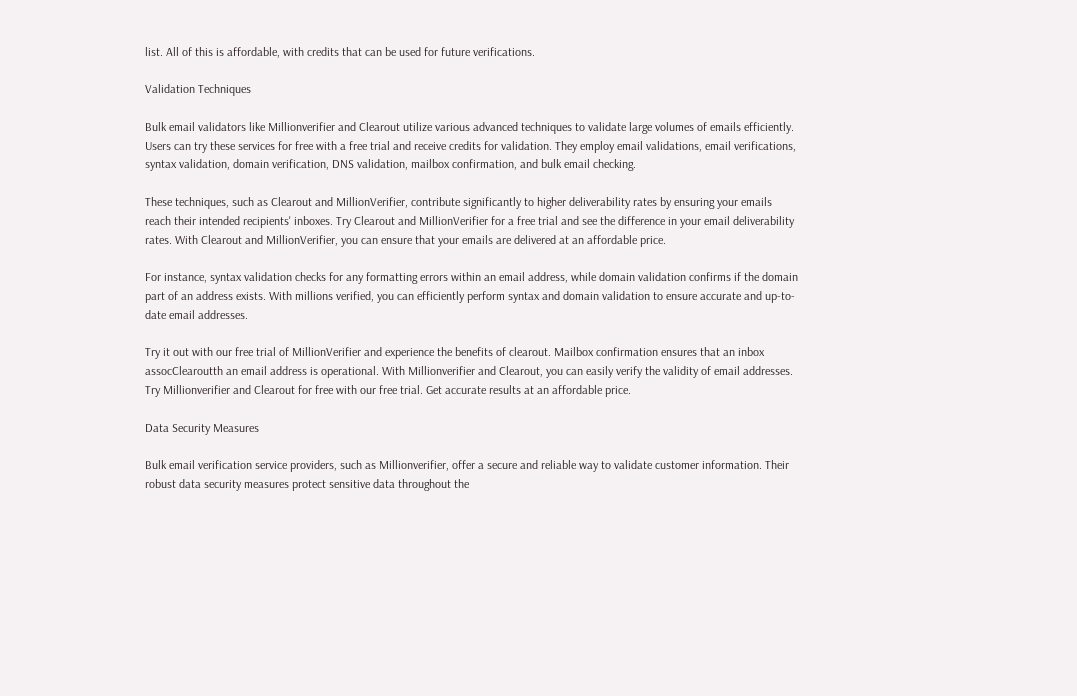list. All of this is affordable, with credits that can be used for future verifications.

Validation Techniques

Bulk email validators like Millionverifier and Clearout utilize various advanced techniques to validate large volumes of emails efficiently. Users can try these services for free with a free trial and receive credits for validation. They employ email validations, email verifications, syntax validation, domain verification, DNS validation, mailbox confirmation, and bulk email checking.

These techniques, such as Clearout and MillionVerifier, contribute significantly to higher deliverability rates by ensuring your emails reach their intended recipients' inboxes. Try Clearout and MillionVerifier for a free trial and see the difference in your email deliverability rates. With Clearout and MillionVerifier, you can ensure that your emails are delivered at an affordable price.

For instance, syntax validation checks for any formatting errors within an email address, while domain validation confirms if the domain part of an address exists. With millions verified, you can efficiently perform syntax and domain validation to ensure accurate and up-to-date email addresses.

Try it out with our free trial of MillionVerifier and experience the benefits of clearout. Mailbox confirmation ensures that an inbox assocClearoutth an email address is operational. With Millionverifier and Clearout, you can easily verify the validity of email addresses. Try Millionverifier and Clearout for free with our free trial. Get accurate results at an affordable price.

Data Security Measures

Bulk email verification service providers, such as Millionverifier, offer a secure and reliable way to validate customer information. Their robust data security measures protect sensitive data throughout the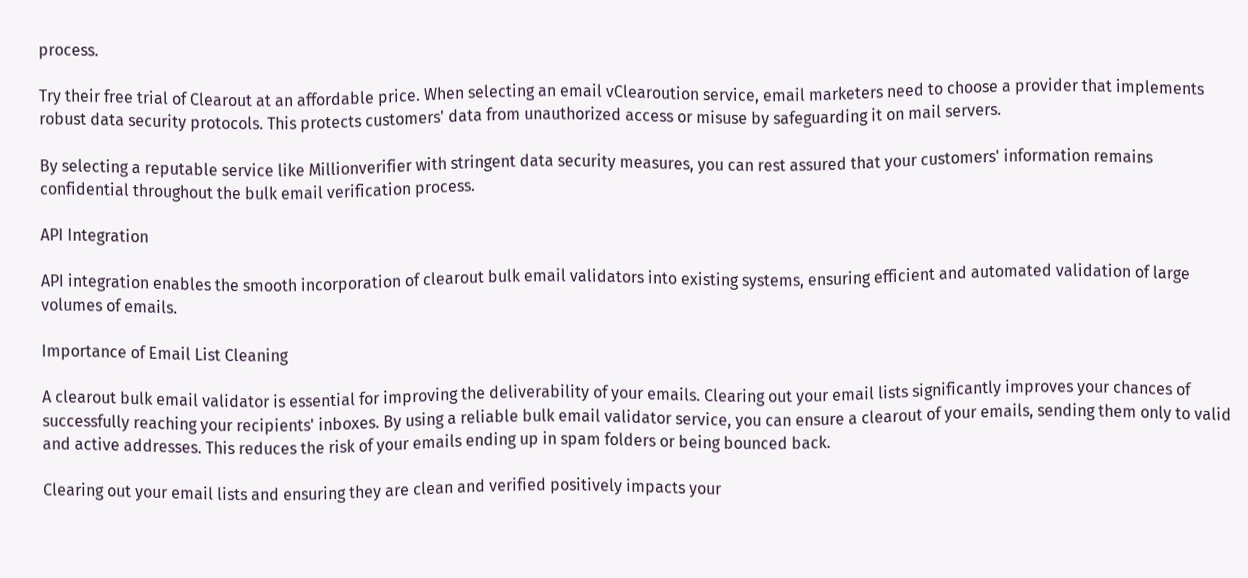process.

Try their free trial of Clearout at an affordable price. When selecting an email vClearoution service, email marketers need to choose a provider that implements robust data security protocols. This protects customers' data from unauthorized access or misuse by safeguarding it on mail servers.

By selecting a reputable service like Millionverifier with stringent data security measures, you can rest assured that your customers' information remains confidential throughout the bulk email verification process.

API Integration

API integration enables the smooth incorporation of clearout bulk email validators into existing systems, ensuring efficient and automated validation of large volumes of emails.

Importance of Email List Cleaning

A clearout bulk email validator is essential for improving the deliverability of your emails. Clearing out your email lists significantly improves your chances of successfully reaching your recipients' inboxes. By using a reliable bulk email validator service, you can ensure a clearout of your emails, sending them only to valid and active addresses. This reduces the risk of your emails ending up in spam folders or being bounced back.

Clearing out your email lists and ensuring they are clean and verified positively impacts your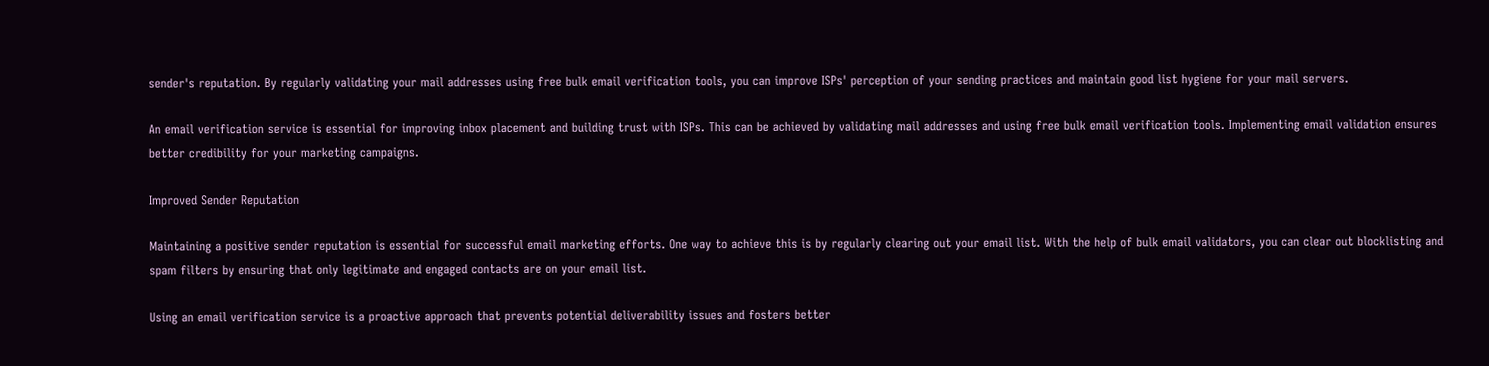sender's reputation. By regularly validating your mail addresses using free bulk email verification tools, you can improve ISPs' perception of your sending practices and maintain good list hygiene for your mail servers.

An email verification service is essential for improving inbox placement and building trust with ISPs. This can be achieved by validating mail addresses and using free bulk email verification tools. Implementing email validation ensures better credibility for your marketing campaigns.

Improved Sender Reputation

Maintaining a positive sender reputation is essential for successful email marketing efforts. One way to achieve this is by regularly clearing out your email list. With the help of bulk email validators, you can clear out blocklisting and spam filters by ensuring that only legitimate and engaged contacts are on your email list.

Using an email verification service is a proactive approach that prevents potential deliverability issues and fosters better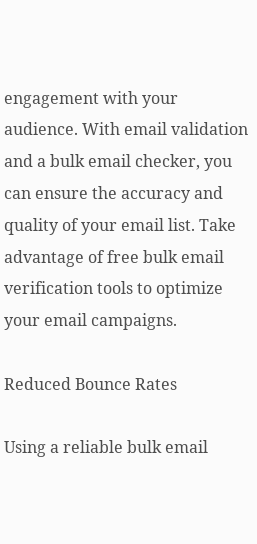engagement with your audience. With email validation and a bulk email checker, you can ensure the accuracy and quality of your email list. Take advantage of free bulk email verification tools to optimize your email campaigns.

Reduced Bounce Rates

Using a reliable bulk email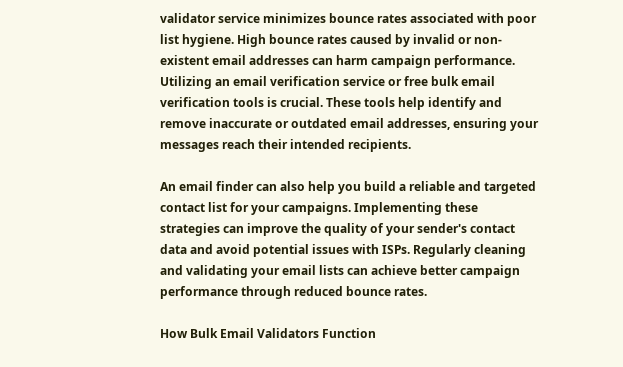validator service minimizes bounce rates associated with poor list hygiene. High bounce rates caused by invalid or non-existent email addresses can harm campaign performance. Utilizing an email verification service or free bulk email verification tools is crucial. These tools help identify and remove inaccurate or outdated email addresses, ensuring your messages reach their intended recipients.

An email finder can also help you build a reliable and targeted contact list for your campaigns. Implementing these strategies can improve the quality of your sender's contact data and avoid potential issues with ISPs. Regularly cleaning and validating your email lists can achieve better campaign performance through reduced bounce rates.

How Bulk Email Validators Function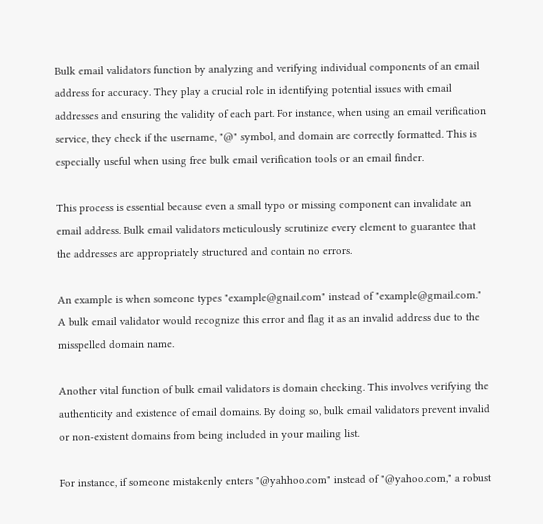Bulk email validators function by analyzing and verifying individual components of an email address for accuracy. They play a crucial role in identifying potential issues with email addresses and ensuring the validity of each part. For instance, when using an email verification service, they check if the username, "@" symbol, and domain are correctly formatted. This is especially useful when using free bulk email verification tools or an email finder.

This process is essential because even a small typo or missing component can invalidate an email address. Bulk email validators meticulously scrutinize every element to guarantee that the addresses are appropriately structured and contain no errors.

An example is when someone types "example@gnail.com" instead of "example@gmail.com." A bulk email validator would recognize this error and flag it as an invalid address due to the misspelled domain name.

Another vital function of bulk email validators is domain checking. This involves verifying the authenticity and existence of email domains. By doing so, bulk email validators prevent invalid or non-existent domains from being included in your mailing list.

For instance, if someone mistakenly enters "@yahhoo.com" instead of "@yahoo.com," a robust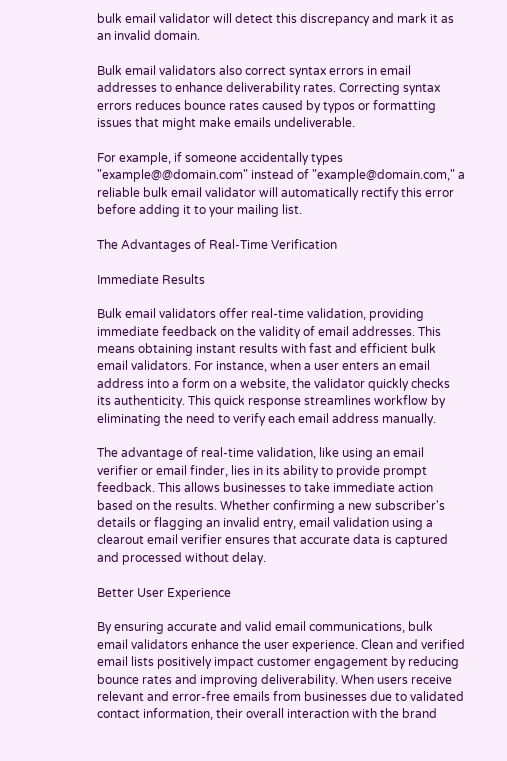bulk email validator will detect this discrepancy and mark it as an invalid domain.

Bulk email validators also correct syntax errors in email addresses to enhance deliverability rates. Correcting syntax errors reduces bounce rates caused by typos or formatting issues that might make emails undeliverable.

For example, if someone accidentally types "example@@domain.com" instead of "example@domain.com," a reliable bulk email validator will automatically rectify this error before adding it to your mailing list.

The Advantages of Real-Time Verification

Immediate Results

Bulk email validators offer real-time validation, providing immediate feedback on the validity of email addresses. This means obtaining instant results with fast and efficient bulk email validators. For instance, when a user enters an email address into a form on a website, the validator quickly checks its authenticity. This quick response streamlines workflow by eliminating the need to verify each email address manually.

The advantage of real-time validation, like using an email verifier or email finder, lies in its ability to provide prompt feedback. This allows businesses to take immediate action based on the results. Whether confirming a new subscriber's details or flagging an invalid entry, email validation using a clearout email verifier ensures that accurate data is captured and processed without delay.

Better User Experience

By ensuring accurate and valid email communications, bulk email validators enhance the user experience. Clean and verified email lists positively impact customer engagement by reducing bounce rates and improving deliverability. When users receive relevant and error-free emails from businesses due to validated contact information, their overall interaction with the brand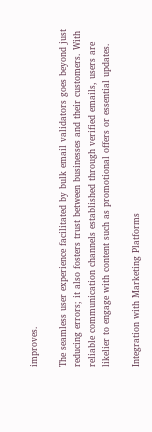improves.

The seamless user experience facilitated by bulk email validators goes beyond just reducing errors; it also fosters trust between businesses and their customers. With reliable communication channels established through verified emails, users are likelier to engage with content such as promotional offers or essential updates.

Integration with Marketing Platforms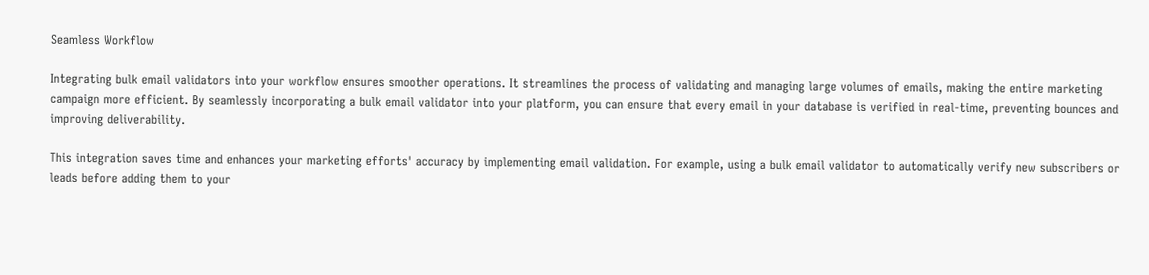Seamless Workflow

Integrating bulk email validators into your workflow ensures smoother operations. It streamlines the process of validating and managing large volumes of emails, making the entire marketing campaign more efficient. By seamlessly incorporating a bulk email validator into your platform, you can ensure that every email in your database is verified in real-time, preventing bounces and improving deliverability.

This integration saves time and enhances your marketing efforts' accuracy by implementing email validation. For example, using a bulk email validator to automatically verify new subscribers or leads before adding them to your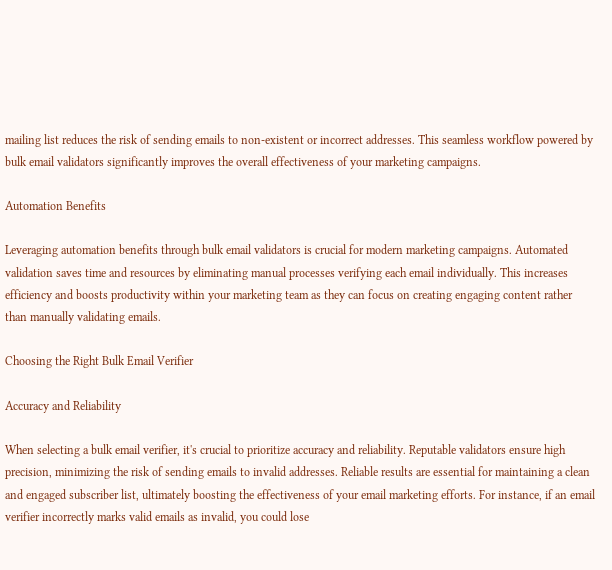mailing list reduces the risk of sending emails to non-existent or incorrect addresses. This seamless workflow powered by bulk email validators significantly improves the overall effectiveness of your marketing campaigns.

Automation Benefits

Leveraging automation benefits through bulk email validators is crucial for modern marketing campaigns. Automated validation saves time and resources by eliminating manual processes verifying each email individually. This increases efficiency and boosts productivity within your marketing team as they can focus on creating engaging content rather than manually validating emails.

Choosing the Right Bulk Email Verifier

Accuracy and Reliability

When selecting a bulk email verifier, it's crucial to prioritize accuracy and reliability. Reputable validators ensure high precision, minimizing the risk of sending emails to invalid addresses. Reliable results are essential for maintaining a clean and engaged subscriber list, ultimately boosting the effectiveness of your email marketing efforts. For instance, if an email verifier incorrectly marks valid emails as invalid, you could lose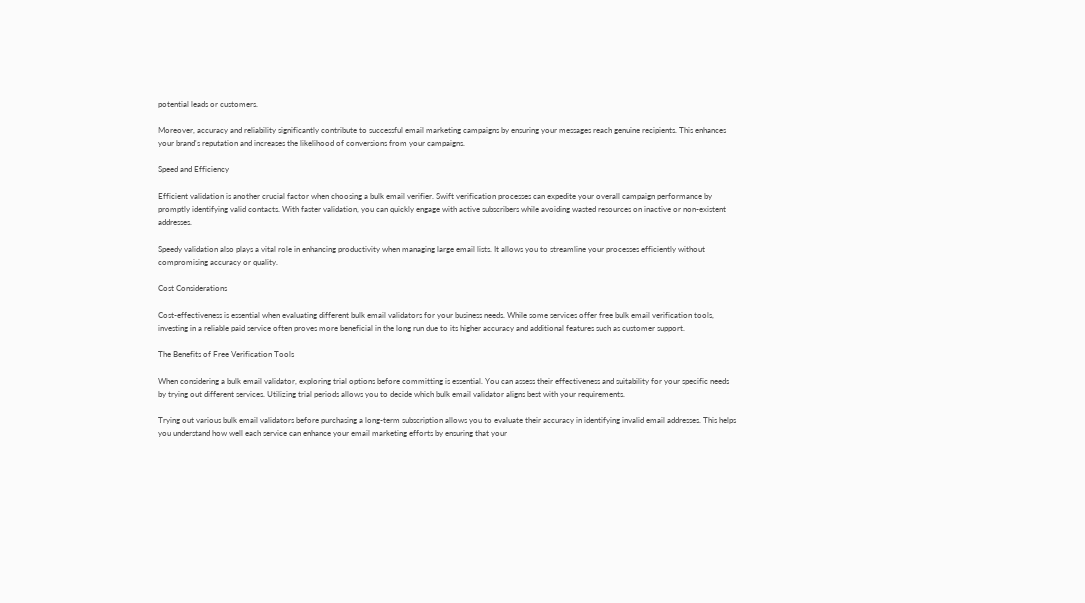potential leads or customers.

Moreover, accuracy and reliability significantly contribute to successful email marketing campaigns by ensuring your messages reach genuine recipients. This enhances your brand's reputation and increases the likelihood of conversions from your campaigns.

Speed and Efficiency

Efficient validation is another crucial factor when choosing a bulk email verifier. Swift verification processes can expedite your overall campaign performance by promptly identifying valid contacts. With faster validation, you can quickly engage with active subscribers while avoiding wasted resources on inactive or non-existent addresses.

Speedy validation also plays a vital role in enhancing productivity when managing large email lists. It allows you to streamline your processes efficiently without compromising accuracy or quality.

Cost Considerations

Cost-effectiveness is essential when evaluating different bulk email validators for your business needs. While some services offer free bulk email verification tools, investing in a reliable paid service often proves more beneficial in the long run due to its higher accuracy and additional features such as customer support.

The Benefits of Free Verification Tools

When considering a bulk email validator, exploring trial options before committing is essential. You can assess their effectiveness and suitability for your specific needs by trying out different services. Utilizing trial periods allows you to decide which bulk email validator aligns best with your requirements.

Trying out various bulk email validators before purchasing a long-term subscription allows you to evaluate their accuracy in identifying invalid email addresses. This helps you understand how well each service can enhance your email marketing efforts by ensuring that your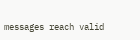messages reach valid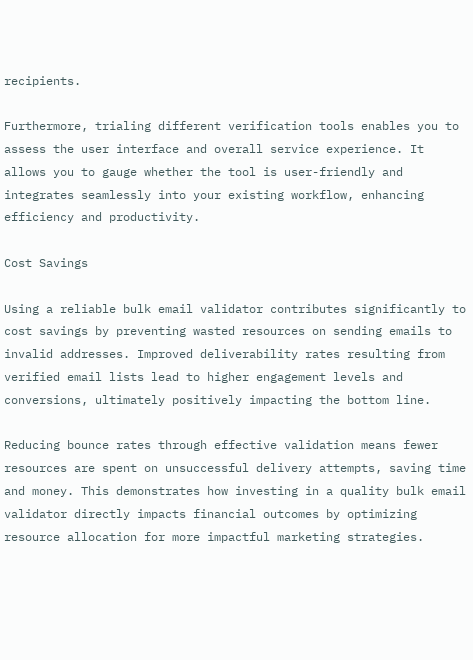recipients.

Furthermore, trialing different verification tools enables you to assess the user interface and overall service experience. It allows you to gauge whether the tool is user-friendly and integrates seamlessly into your existing workflow, enhancing efficiency and productivity.

Cost Savings

Using a reliable bulk email validator contributes significantly to cost savings by preventing wasted resources on sending emails to invalid addresses. Improved deliverability rates resulting from verified email lists lead to higher engagement levels and conversions, ultimately positively impacting the bottom line.

Reducing bounce rates through effective validation means fewer resources are spent on unsuccessful delivery attempts, saving time and money. This demonstrates how investing in a quality bulk email validator directly impacts financial outcomes by optimizing resource allocation for more impactful marketing strategies.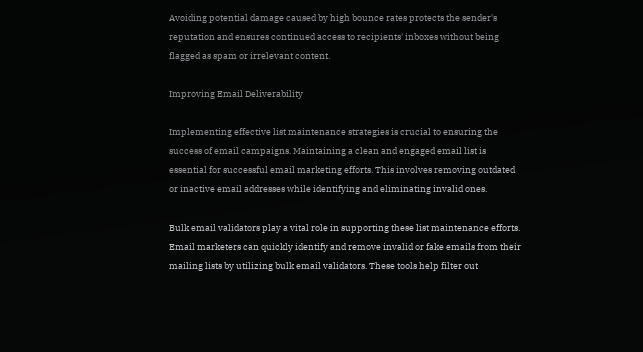Avoiding potential damage caused by high bounce rates protects the sender's reputation and ensures continued access to recipients' inboxes without being flagged as spam or irrelevant content.

Improving Email Deliverability

Implementing effective list maintenance strategies is crucial to ensuring the success of email campaigns. Maintaining a clean and engaged email list is essential for successful email marketing efforts. This involves removing outdated or inactive email addresses while identifying and eliminating invalid ones.

Bulk email validators play a vital role in supporting these list maintenance efforts. Email marketers can quickly identify and remove invalid or fake emails from their mailing lists by utilizing bulk email validators. These tools help filter out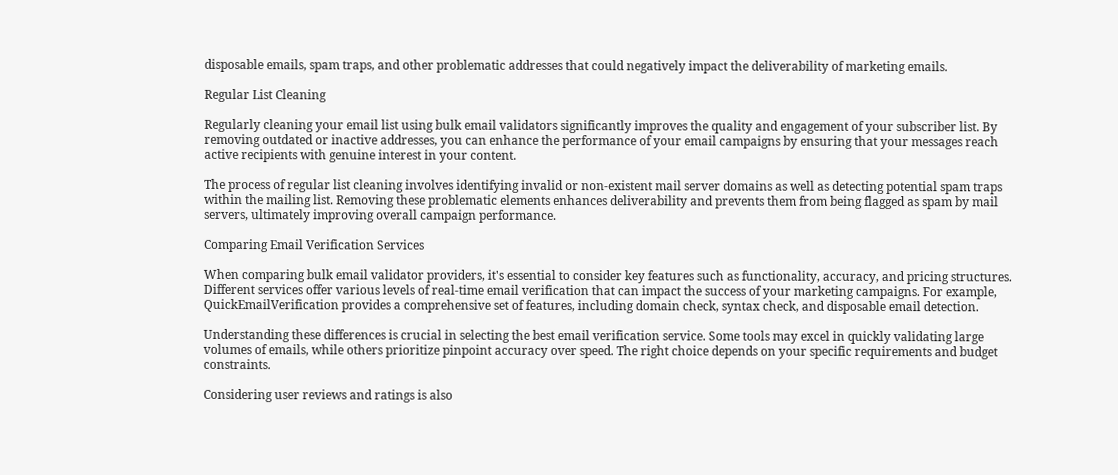disposable emails, spam traps, and other problematic addresses that could negatively impact the deliverability of marketing emails.

Regular List Cleaning

Regularly cleaning your email list using bulk email validators significantly improves the quality and engagement of your subscriber list. By removing outdated or inactive addresses, you can enhance the performance of your email campaigns by ensuring that your messages reach active recipients with genuine interest in your content.

The process of regular list cleaning involves identifying invalid or non-existent mail server domains as well as detecting potential spam traps within the mailing list. Removing these problematic elements enhances deliverability and prevents them from being flagged as spam by mail servers, ultimately improving overall campaign performance.

Comparing Email Verification Services

When comparing bulk email validator providers, it's essential to consider key features such as functionality, accuracy, and pricing structures. Different services offer various levels of real-time email verification that can impact the success of your marketing campaigns. For example, QuickEmailVerification provides a comprehensive set of features, including domain check, syntax check, and disposable email detection.

Understanding these differences is crucial in selecting the best email verification service. Some tools may excel in quickly validating large volumes of emails, while others prioritize pinpoint accuracy over speed. The right choice depends on your specific requirements and budget constraints.

Considering user reviews and ratings is also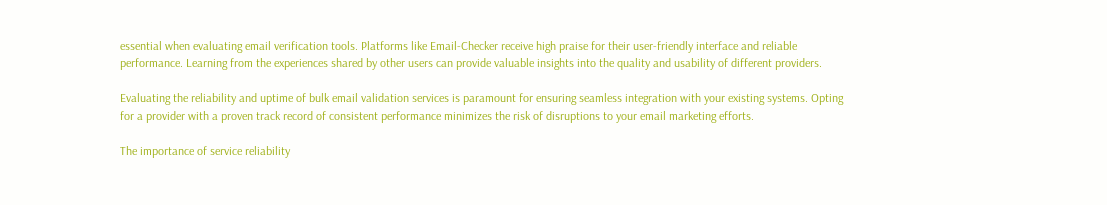essential when evaluating email verification tools. Platforms like Email-Checker receive high praise for their user-friendly interface and reliable performance. Learning from the experiences shared by other users can provide valuable insights into the quality and usability of different providers.

Evaluating the reliability and uptime of bulk email validation services is paramount for ensuring seamless integration with your existing systems. Opting for a provider with a proven track record of consistent performance minimizes the risk of disruptions to your email marketing efforts.

The importance of service reliability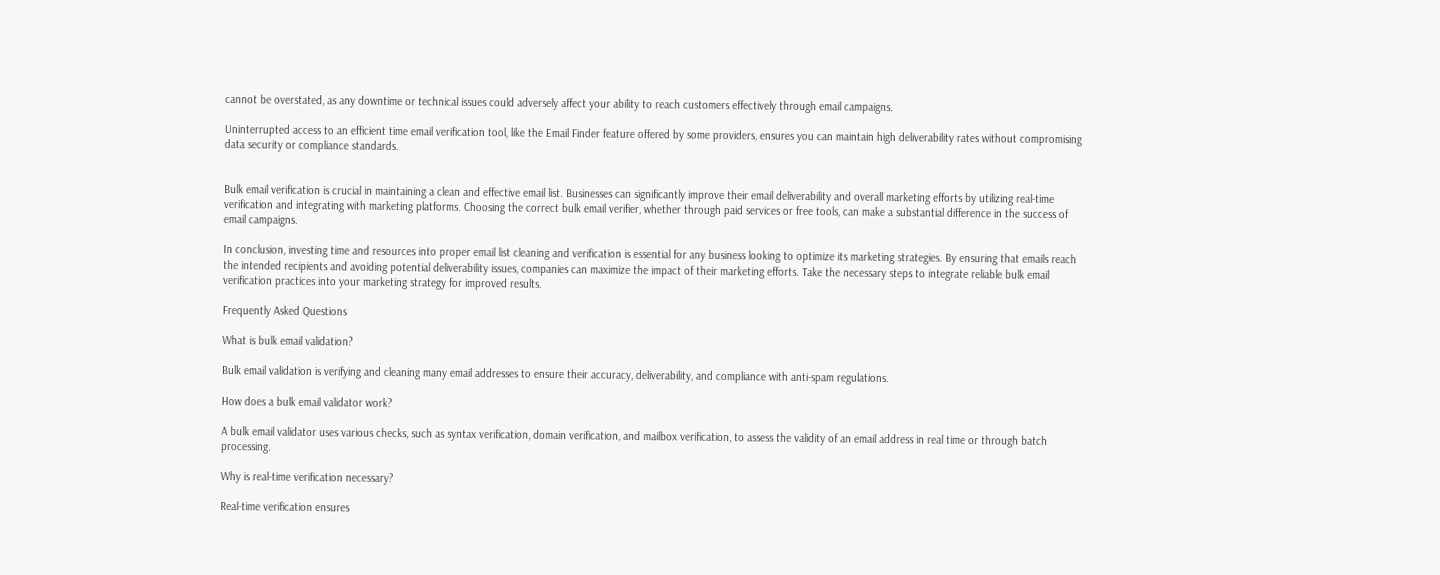cannot be overstated, as any downtime or technical issues could adversely affect your ability to reach customers effectively through email campaigns.

Uninterrupted access to an efficient time email verification tool, like the Email Finder feature offered by some providers, ensures you can maintain high deliverability rates without compromising data security or compliance standards.


Bulk email verification is crucial in maintaining a clean and effective email list. Businesses can significantly improve their email deliverability and overall marketing efforts by utilizing real-time verification and integrating with marketing platforms. Choosing the correct bulk email verifier, whether through paid services or free tools, can make a substantial difference in the success of email campaigns.

In conclusion, investing time and resources into proper email list cleaning and verification is essential for any business looking to optimize its marketing strategies. By ensuring that emails reach the intended recipients and avoiding potential deliverability issues, companies can maximize the impact of their marketing efforts. Take the necessary steps to integrate reliable bulk email verification practices into your marketing strategy for improved results.

Frequently Asked Questions

What is bulk email validation?

Bulk email validation is verifying and cleaning many email addresses to ensure their accuracy, deliverability, and compliance with anti-spam regulations.

How does a bulk email validator work?

A bulk email validator uses various checks, such as syntax verification, domain verification, and mailbox verification, to assess the validity of an email address in real time or through batch processing.

Why is real-time verification necessary?

Real-time verification ensures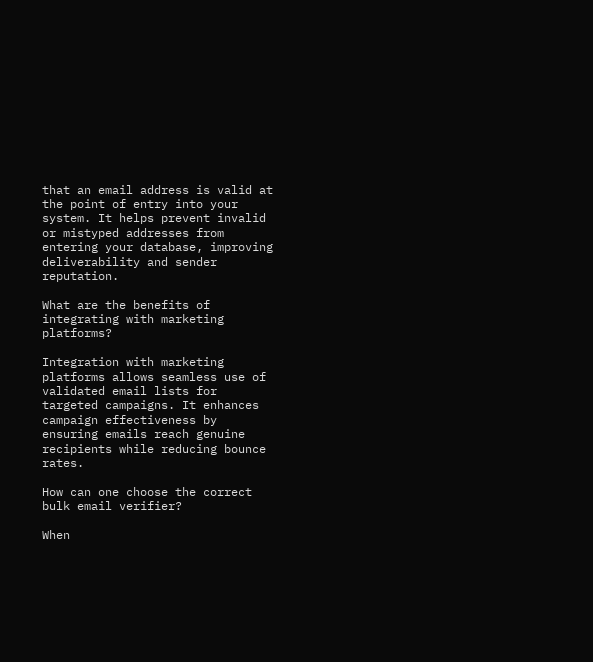that an email address is valid at the point of entry into your system. It helps prevent invalid or mistyped addresses from entering your database, improving deliverability and sender reputation.

What are the benefits of integrating with marketing platforms?

Integration with marketing platforms allows seamless use of validated email lists for targeted campaigns. It enhances campaign effectiveness by ensuring emails reach genuine recipients while reducing bounce rates.

How can one choose the correct bulk email verifier?

When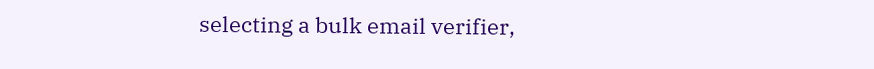selecting a bulk email verifier,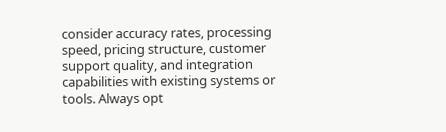consider accuracy rates, processing speed, pricing structure, customer support quality, and integration capabilities with existing systems or tools. Always opt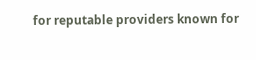for reputable providers known for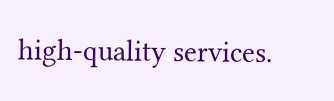high-quality services.